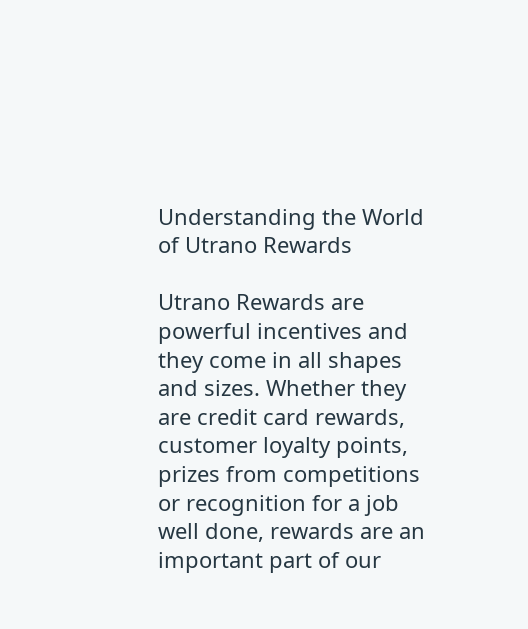Understanding the World of Utrano Rewards

Utrano Rewards are powerful incentives and they come in all shapes and sizes. Whether they are credit card rewards, customer loyalty points, prizes from competitions or recognition for a job well done, rewards are an important part of our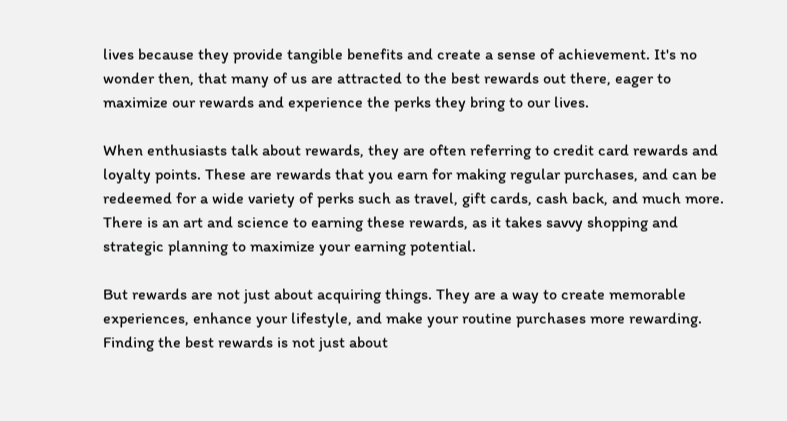lives because they provide tangible benefits and create a sense of achievement. It's no wonder then, that many of us are attracted to the best rewards out there, eager to maximize our rewards and experience the perks they bring to our lives.

When enthusiasts talk about rewards, they are often referring to credit card rewards and loyalty points. These are rewards that you earn for making regular purchases, and can be redeemed for a wide variety of perks such as travel, gift cards, cash back, and much more. There is an art and science to earning these rewards, as it takes savvy shopping and strategic planning to maximize your earning potential.

But rewards are not just about acquiring things. They are a way to create memorable experiences, enhance your lifestyle, and make your routine purchases more rewarding. Finding the best rewards is not just about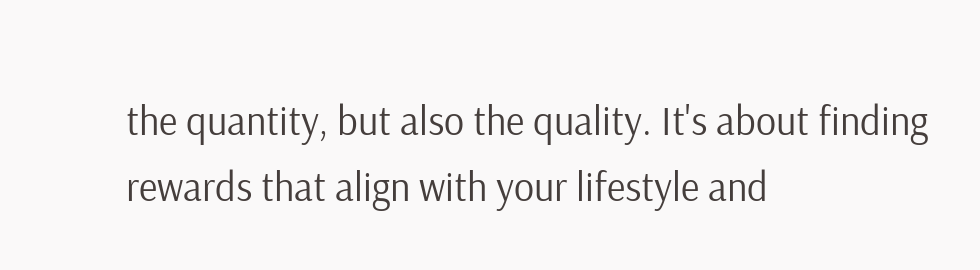the quantity, but also the quality. It's about finding rewards that align with your lifestyle and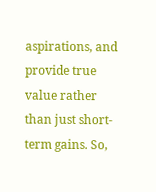aspirations, and provide true value rather than just short-term gains. So,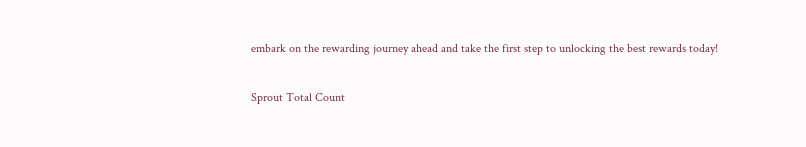embark on the rewarding journey ahead and take the first step to unlocking the best rewards today!

Sprout Total Count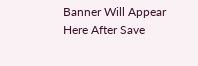Banner Will Appear Here After Save